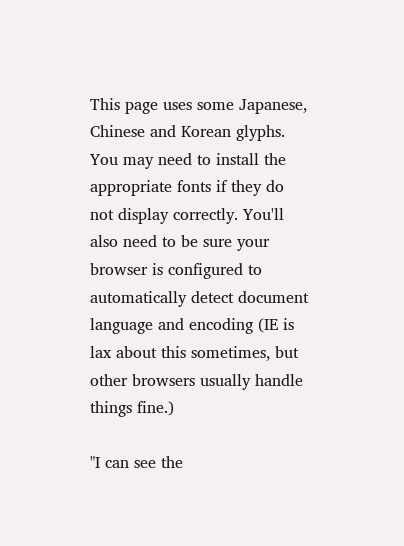This page uses some Japanese, Chinese and Korean glyphs. You may need to install the appropriate fonts if they do not display correctly. You'll also need to be sure your browser is configured to automatically detect document language and encoding (IE is lax about this sometimes, but other browsers usually handle things fine.)

"I can see the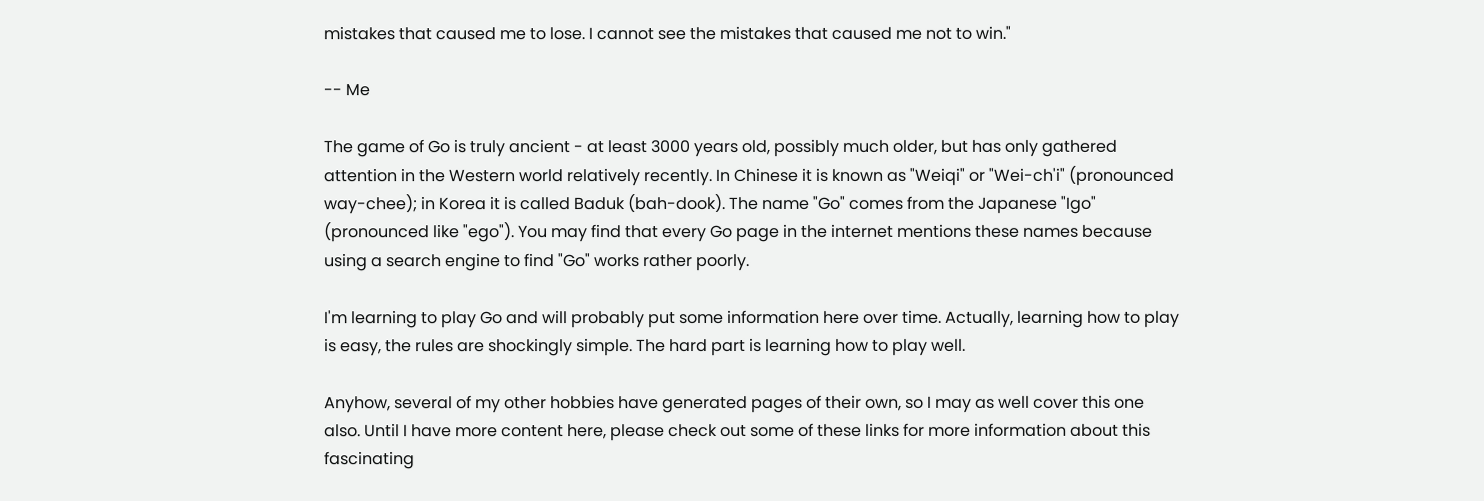mistakes that caused me to lose. I cannot see the mistakes that caused me not to win."

-- Me

The game of Go is truly ancient - at least 3000 years old, possibly much older, but has only gathered attention in the Western world relatively recently. In Chinese it is known as "Weiqi" or "Wei-ch'i" (pronounced way-chee); in Korea it is called Baduk (bah-dook). The name "Go" comes from the Japanese "Igo" (pronounced like "ego"). You may find that every Go page in the internet mentions these names because using a search engine to find "Go" works rather poorly.

I'm learning to play Go and will probably put some information here over time. Actually, learning how to play is easy, the rules are shockingly simple. The hard part is learning how to play well.

Anyhow, several of my other hobbies have generated pages of their own, so I may as well cover this one also. Until I have more content here, please check out some of these links for more information about this fascinating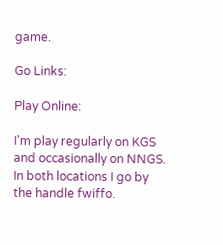game.

Go Links:

Play Online:

I'm play regularly on KGS and occasionally on NNGS. In both locations I go by the handle fwiffo.